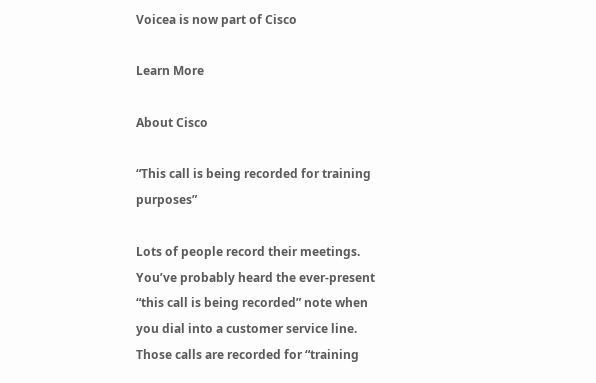Voicea is now part of Cisco

Learn More

About Cisco

“This call is being recorded for training purposes”

Lots of people record their meetings.   You’ve probably heard the ever-present “this call is being recorded” note when you dial into a customer service line.  Those calls are recorded for “training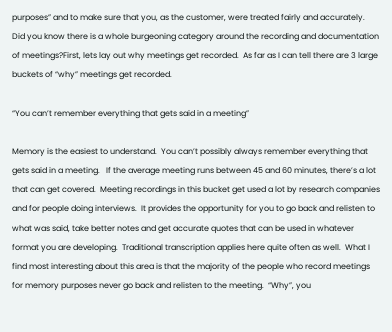purposes” and to make sure that you, as the customer, were treated fairly and accurately.   Did you know there is a whole burgeoning category around the recording and documentation of meetings?First, lets lay out why meetings get recorded.  As far as I can tell there are 3 large buckets of “why” meetings get recorded.

“You can’t remember everything that gets said in a meeting”

Memory is the easiest to understand.  You can’t possibly always remember everything that gets said in a meeting.   If the average meeting runs between 45 and 60 minutes, there’s a lot that can get covered.  Meeting recordings in this bucket get used a lot by research companies and for people doing interviews.  It provides the opportunity for you to go back and relisten to what was said, take better notes and get accurate quotes that can be used in whatever format you are developing.  Traditional transcription applies here quite often as well.  What I find most interesting about this area is that the majority of the people who record meetings for memory purposes never go back and relisten to the meeting.  “Why”, you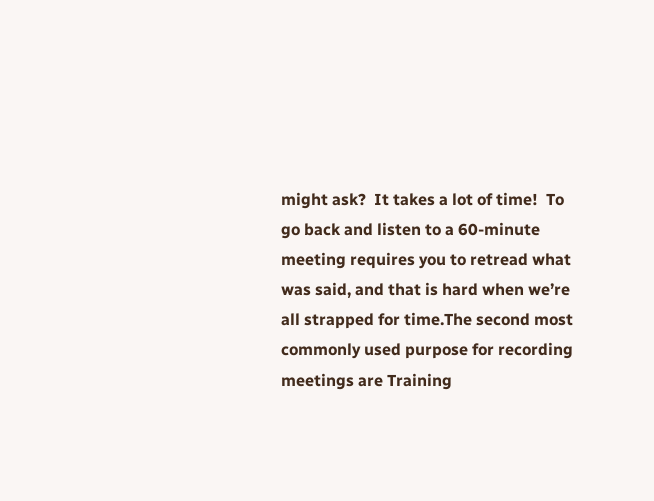might ask?  It takes a lot of time!  To go back and listen to a 60-minute meeting requires you to retread what was said, and that is hard when we’re all strapped for time.The second most commonly used purpose for recording meetings are Training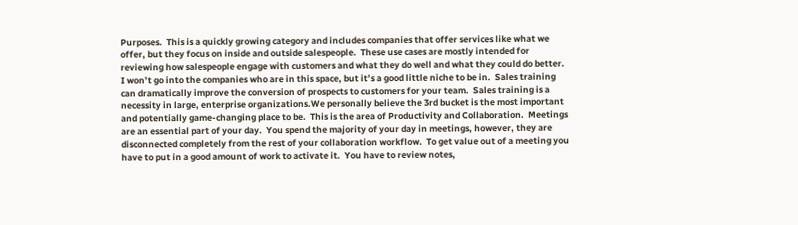Purposes.  This is a quickly growing category and includes companies that offer services like what we offer, but they focus on inside and outside salespeople.  These use cases are mostly intended for reviewing how salespeople engage with customers and what they do well and what they could do better.  I won’t go into the companies who are in this space, but it’s a good little niche to be in.  Sales training can dramatically improve the conversion of prospects to customers for your team.  Sales training is a necessity in large, enterprise organizations.We personally believe the 3rd bucket is the most important and potentially game-changing place to be.  This is the area of Productivity and Collaboration.  Meetings are an essential part of your day.  You spend the majority of your day in meetings, however, they are disconnected completely from the rest of your collaboration workflow.  To get value out of a meeting you have to put in a good amount of work to activate it.  You have to review notes,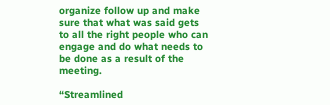organize follow up and make sure that what was said gets to all the right people who can engage and do what needs to be done as a result of the meeting.

“Streamlined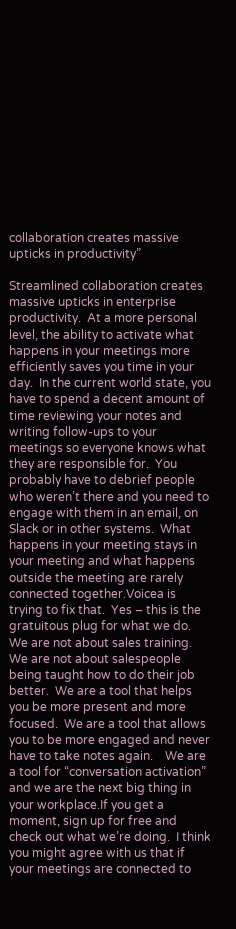collaboration creates massive upticks in productivity”

Streamlined collaboration creates massive upticks in enterprise productivity.  At a more personal level, the ability to activate what happens in your meetings more efficiently saves you time in your day.  In the current world state, you have to spend a decent amount of time reviewing your notes and writing follow-ups to your meetings so everyone knows what they are responsible for.  You probably have to debrief people who weren’t there and you need to engage with them in an email, on Slack or in other systems.  What happens in your meeting stays in your meeting and what happens outside the meeting are rarely connected together.Voicea is trying to fix that.  Yes – this is the gratuitous plug for what we do.  We are not about sales training.  We are not about salespeople being taught how to do their job better.  We are a tool that helps you be more present and more focused.  We are a tool that allows you to be more engaged and never have to take notes again.    We are a tool for “conversation activation” and we are the next big thing in your workplace.If you get a moment, sign up for free and check out what we’re doing.  I think you might agree with us that if your meetings are connected to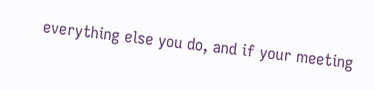everything else you do, and if your meeting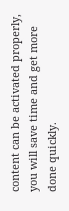content can be activated properly, you will save time and get more done quickly.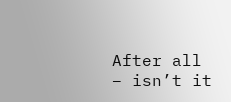After all – isn’t it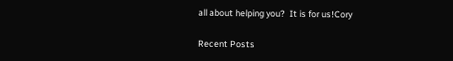all about helping you?  It is for us!Cory

Recent Posts